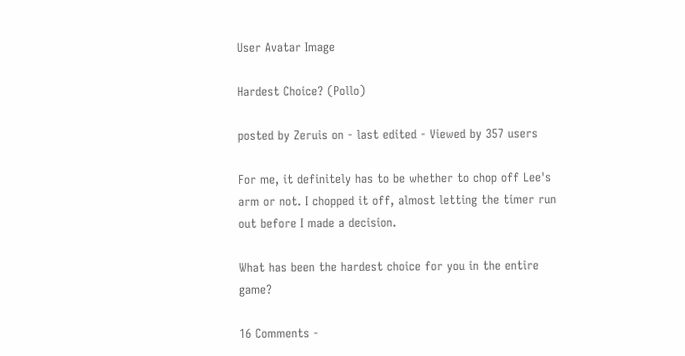User Avatar Image

Hardest Choice? (Pollo)

posted by Zeruis on - last edited - Viewed by 357 users

For me, it definitely has to be whether to chop off Lee's arm or not. I chopped it off, almost letting the timer run out before I made a decision.

What has been the hardest choice for you in the entire game?

16 Comments -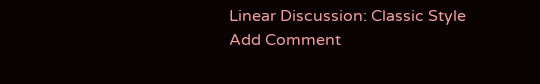Linear Discussion: Classic Style
Add Comment